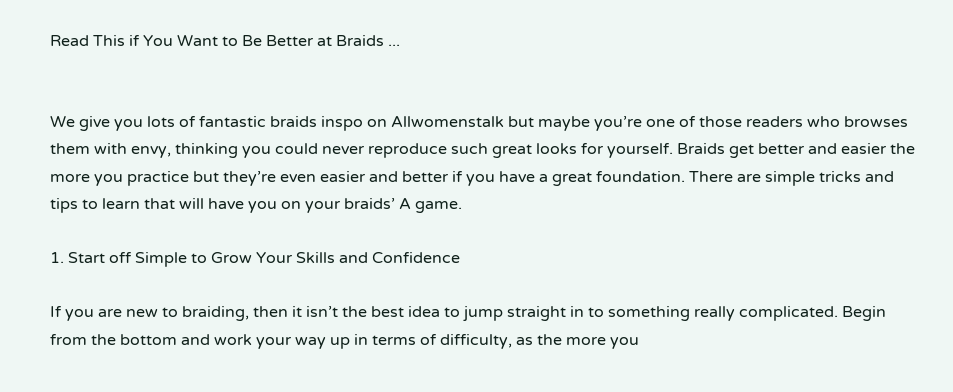Read This if You Want to Be Better at Braids ...


We give you lots of fantastic braids inspo on Allwomenstalk but maybe you’re one of those readers who browses them with envy, thinking you could never reproduce such great looks for yourself. Braids get better and easier the more you practice but they’re even easier and better if you have a great foundation. There are simple tricks and tips to learn that will have you on your braids’ A game.

1. Start off Simple to Grow Your Skills and Confidence

If you are new to braiding, then it isn’t the best idea to jump straight in to something really complicated. Begin from the bottom and work your way up in terms of difficulty, as the more you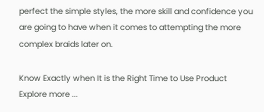perfect the simple styles, the more skill and confidence you are going to have when it comes to attempting the more complex braids later on.

Know Exactly when It is the Right Time to Use Product
Explore more ...